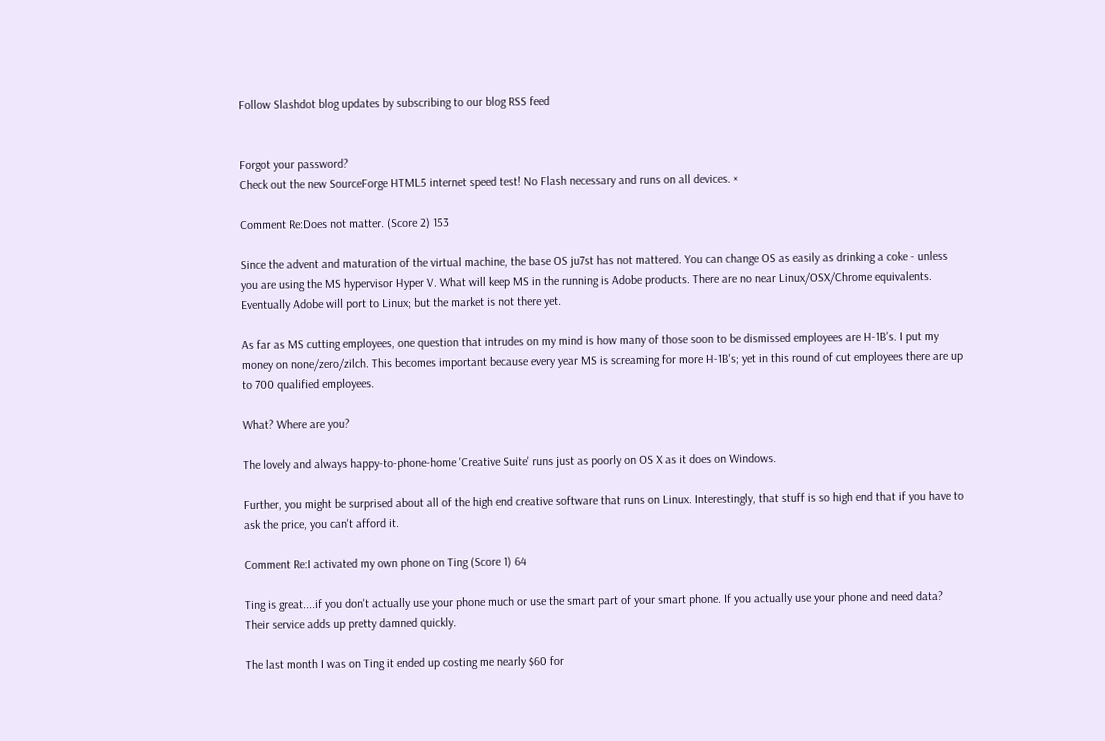Follow Slashdot blog updates by subscribing to our blog RSS feed


Forgot your password?
Check out the new SourceForge HTML5 internet speed test! No Flash necessary and runs on all devices. ×

Comment Re:Does not matter. (Score 2) 153

Since the advent and maturation of the virtual machine, the base OS ju7st has not mattered. You can change OS as easily as drinking a coke - unless you are using the MS hypervisor Hyper V. What will keep MS in the running is Adobe products. There are no near Linux/OSX/Chrome equivalents. Eventually Adobe will port to Linux; but the market is not there yet.

As far as MS cutting employees, one question that intrudes on my mind is how many of those soon to be dismissed employees are H-1B's. I put my money on none/zero/zilch. This becomes important because every year MS is screaming for more H-1B's; yet in this round of cut employees there are up to 700 qualified employees.

What? Where are you?

The lovely and always happy-to-phone-home 'Creative Suite' runs just as poorly on OS X as it does on Windows.

Further, you might be surprised about all of the high end creative software that runs on Linux. Interestingly, that stuff is so high end that if you have to ask the price, you can't afford it.

Comment Re:I activated my own phone on Ting (Score 1) 64

Ting is great....if you don't actually use your phone much or use the smart part of your smart phone. If you actually use your phone and need data? Their service adds up pretty damned quickly.

The last month I was on Ting it ended up costing me nearly $60 for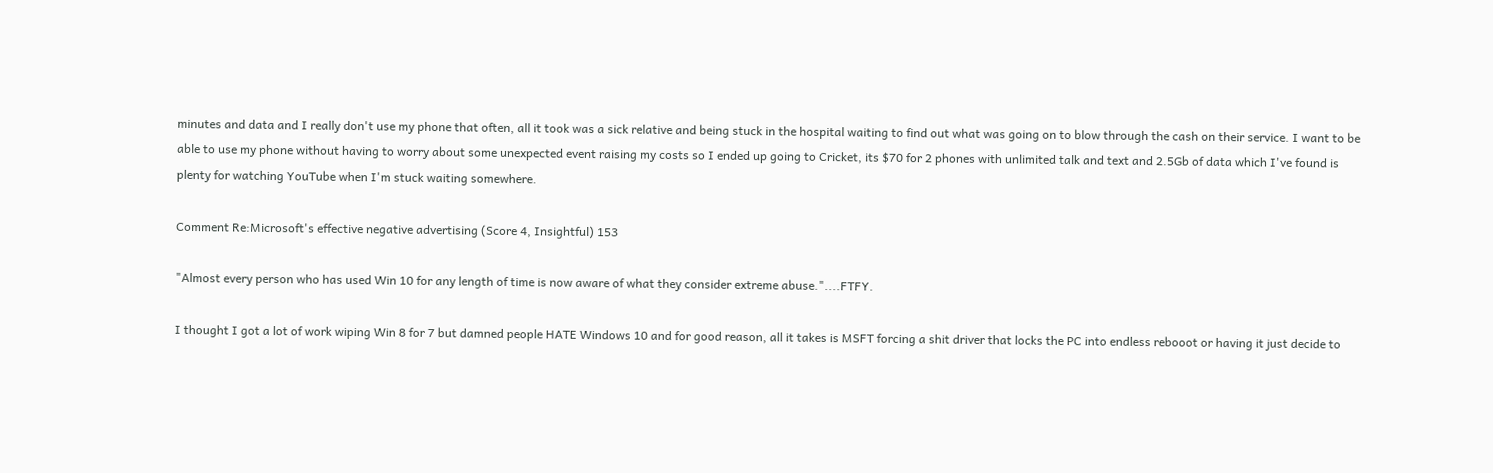minutes and data and I really don't use my phone that often, all it took was a sick relative and being stuck in the hospital waiting to find out what was going on to blow through the cash on their service. I want to be able to use my phone without having to worry about some unexpected event raising my costs so I ended up going to Cricket, its $70 for 2 phones with unlimited talk and text and 2.5Gb of data which I've found is plenty for watching YouTube when I'm stuck waiting somewhere.

Comment Re:Microsoft's effective negative advertising (Score 4, Insightful) 153

"Almost every person who has used Win 10 for any length of time is now aware of what they consider extreme abuse."....FTFY.

I thought I got a lot of work wiping Win 8 for 7 but damned people HATE Windows 10 and for good reason, all it takes is MSFT forcing a shit driver that locks the PC into endless rebooot or having it just decide to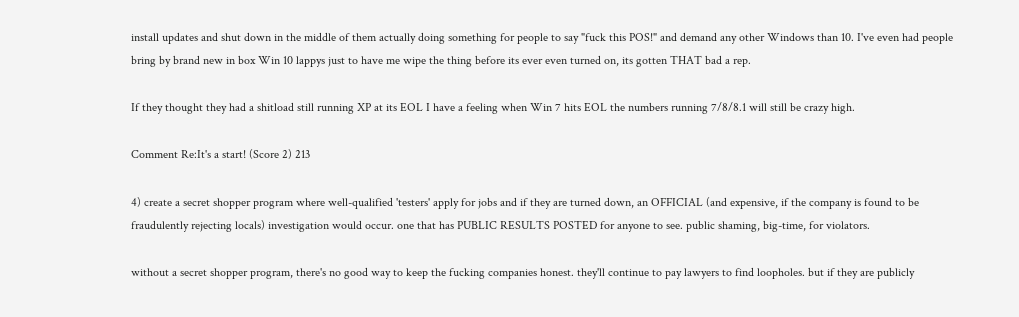install updates and shut down in the middle of them actually doing something for people to say "fuck this POS!" and demand any other Windows than 10. I've even had people bring by brand new in box Win 10 lappys just to have me wipe the thing before its ever even turned on, its gotten THAT bad a rep.

If they thought they had a shitload still running XP at its EOL I have a feeling when Win 7 hits EOL the numbers running 7/8/8.1 will still be crazy high.

Comment Re:It's a start! (Score 2) 213

4) create a secret shopper program where well-qualified 'testers' apply for jobs and if they are turned down, an OFFICIAL (and expensive, if the company is found to be fraudulently rejecting locals) investigation would occur. one that has PUBLIC RESULTS POSTED for anyone to see. public shaming, big-time, for violators.

without a secret shopper program, there's no good way to keep the fucking companies honest. they'll continue to pay lawyers to find loopholes. but if they are publicly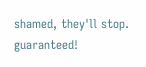shamed, they'll stop. guaranteed!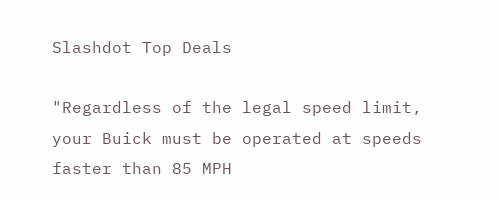Slashdot Top Deals

"Regardless of the legal speed limit, your Buick must be operated at speeds faster than 85 MPH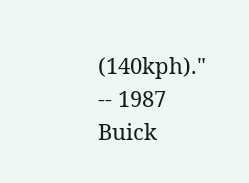(140kph)." -- 1987 Buick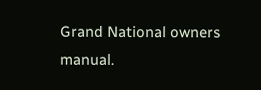Grand National owners manual.